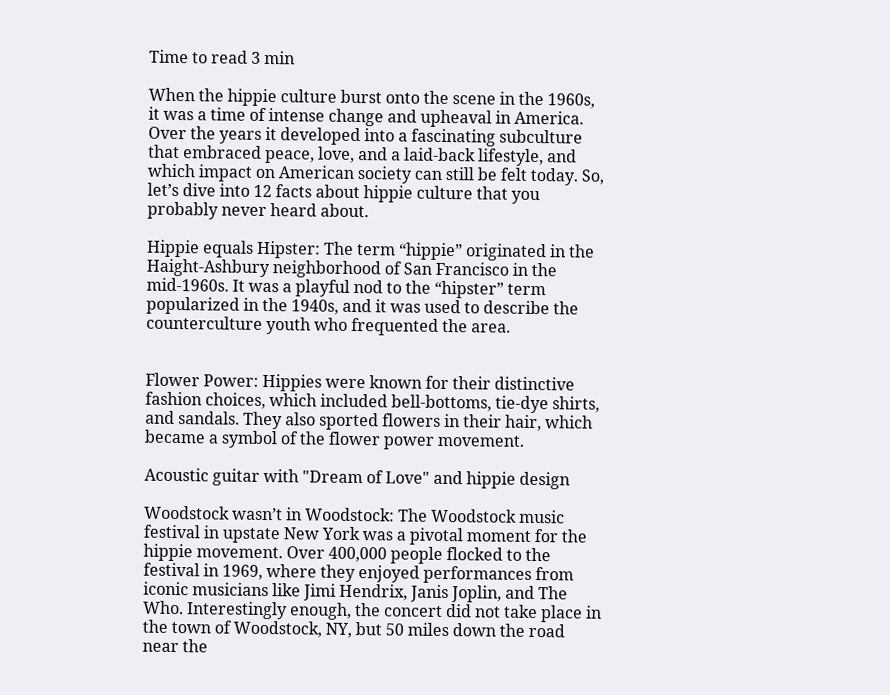Time to read 3 min

When the hippie culture burst onto the scene in the 1960s, it was a time of intense change and upheaval in America. Over the years it developed into a fascinating subculture that embraced peace, love, and a laid-back lifestyle, and which impact on American society can still be felt today. So, let’s dive into 12 facts about hippie culture that you probably never heard about.

Hippie equals Hipster: The term “hippie” originated in the Haight-Ashbury neighborhood of San Francisco in the mid-1960s. It was a playful nod to the “hipster” term popularized in the 1940s, and it was used to describe the counterculture youth who frequented the area.


Flower Power: Hippies were known for their distinctive fashion choices, which included bell-bottoms, tie-dye shirts, and sandals. They also sported flowers in their hair, which became a symbol of the flower power movement.

Acoustic guitar with "Dream of Love" and hippie design

Woodstock wasn’t in Woodstock: The Woodstock music festival in upstate New York was a pivotal moment for the hippie movement. Over 400,000 people flocked to the festival in 1969, where they enjoyed performances from iconic musicians like Jimi Hendrix, Janis Joplin, and The Who. Interestingly enough, the concert did not take place in the town of Woodstock, NY, but 50 miles down the road near the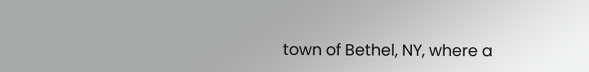town of Bethel, NY, where a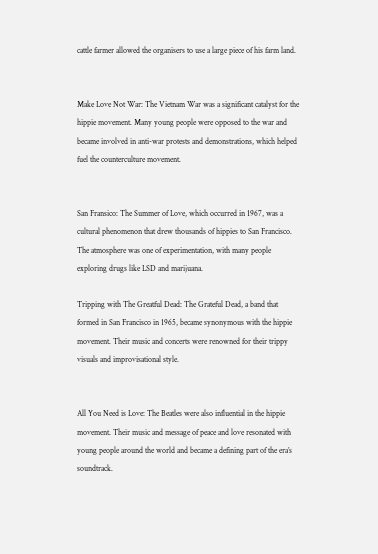cattle farmer allowed the organisers to use a large piece of his farm land.


Make Love Not War: The Vietnam War was a significant catalyst for the hippie movement. Many young people were opposed to the war and became involved in anti-war protests and demonstrations, which helped fuel the counterculture movement.


San Fransico: The Summer of Love, which occurred in 1967, was a cultural phenomenon that drew thousands of hippies to San Francisco. The atmosphere was one of experimentation, with many people exploring drugs like LSD and marijuana.

Tripping with The Greatful Dead: The Grateful Dead, a band that formed in San Francisco in 1965, became synonymous with the hippie movement. Their music and concerts were renowned for their trippy visuals and improvisational style.


All You Need is Love: The Beatles were also influential in the hippie movement. Their music and message of peace and love resonated with young people around the world and became a defining part of the era’s soundtrack.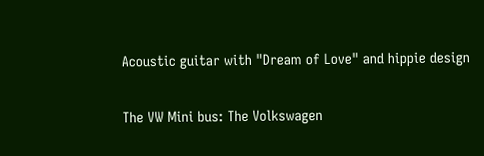Acoustic guitar with "Dream of Love" and hippie design

The VW Mini bus: The Volkswagen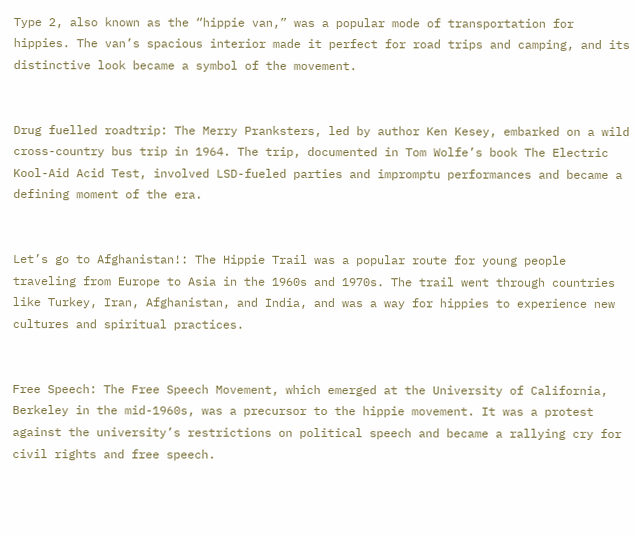Type 2, also known as the “hippie van,” was a popular mode of transportation for hippies. The van’s spacious interior made it perfect for road trips and camping, and its distinctive look became a symbol of the movement.


Drug fuelled roadtrip: The Merry Pranksters, led by author Ken Kesey, embarked on a wild cross-country bus trip in 1964. The trip, documented in Tom Wolfe’s book The Electric Kool-Aid Acid Test, involved LSD-fueled parties and impromptu performances and became a defining moment of the era.


Let’s go to Afghanistan!: The Hippie Trail was a popular route for young people traveling from Europe to Asia in the 1960s and 1970s. The trail went through countries like Turkey, Iran, Afghanistan, and India, and was a way for hippies to experience new cultures and spiritual practices.


Free Speech: The Free Speech Movement, which emerged at the University of California, Berkeley in the mid-1960s, was a precursor to the hippie movement. It was a protest against the university’s restrictions on political speech and became a rallying cry for civil rights and free speech.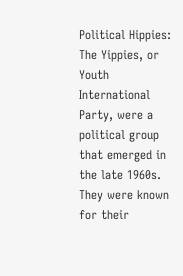Political Hippies: The Yippies, or Youth International Party, were a political group that emerged in the late 1960s. They were known for their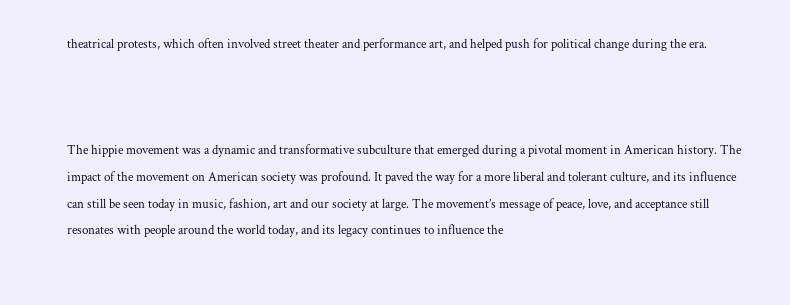theatrical protests, which often involved street theater and performance art, and helped push for political change during the era.



The hippie movement was a dynamic and transformative subculture that emerged during a pivotal moment in American history. The impact of the movement on American society was profound. It paved the way for a more liberal and tolerant culture, and its influence can still be seen today in music, fashion, art and our society at large. The movement’s message of peace, love, and acceptance still resonates with people around the world today, and its legacy continues to influence the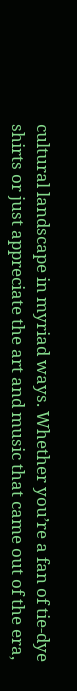cultural landscape in myriad ways. Whether you’re a fan of tie-dye shirts or just appreciate the art and music that came out of the era,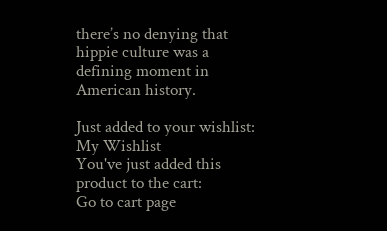there’s no denying that hippie culture was a defining moment in American history.

Just added to your wishlist:
My Wishlist
You've just added this product to the cart:
Go to cart page